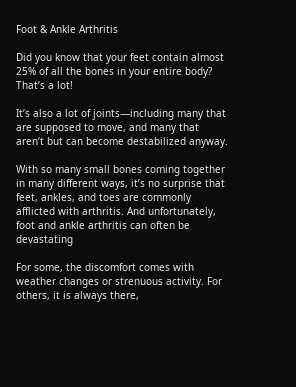Foot & Ankle Arthritis

Did you know that your feet contain almost 25% of all the bones in your entire body? That’s a lot!

It’s also a lot of joints—including many that are supposed to move, and many that aren’t but can become destabilized anyway.

With so many small bones coming together in many different ways, it’s no surprise that feet, ankles, and toes are commonly afflicted with arthritis. And unfortunately, foot and ankle arthritis can often be devastating

For some, the discomfort comes with weather changes or strenuous activity. For others, it is always there,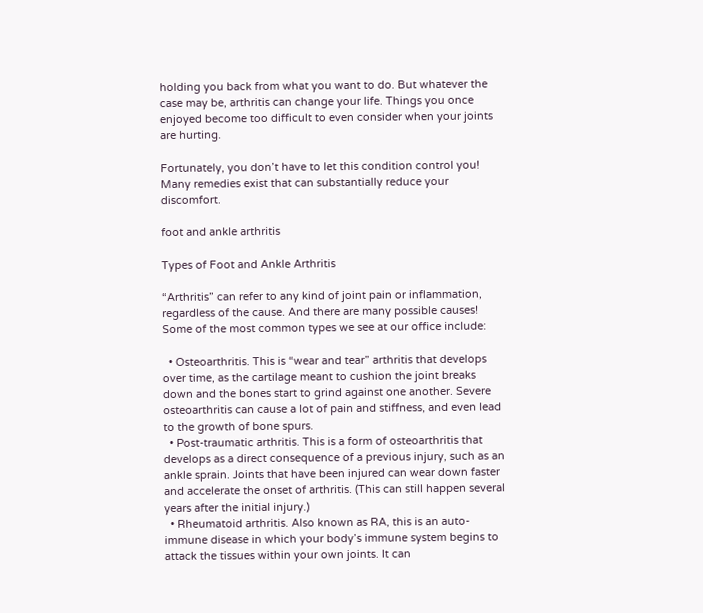holding you back from what you want to do. But whatever the case may be, arthritis can change your life. Things you once enjoyed become too difficult to even consider when your joints are hurting.

Fortunately, you don’t have to let this condition control you! Many remedies exist that can substantially reduce your discomfort.

foot and ankle arthritis

Types of Foot and Ankle Arthritis

“Arthritis” can refer to any kind of joint pain or inflammation, regardless of the cause. And there are many possible causes! Some of the most common types we see at our office include:

  • Osteoarthritis. This is “wear and tear” arthritis that develops over time, as the cartilage meant to cushion the joint breaks down and the bones start to grind against one another. Severe osteoarthritis can cause a lot of pain and stiffness, and even lead to the growth of bone spurs.
  • Post-traumatic arthritis. This is a form of osteoarthritis that develops as a direct consequence of a previous injury, such as an ankle sprain. Joints that have been injured can wear down faster and accelerate the onset of arthritis. (This can still happen several years after the initial injury.)
  • Rheumatoid arthritis. Also known as RA, this is an auto-immune disease in which your body’s immune system begins to attack the tissues within your own joints. It can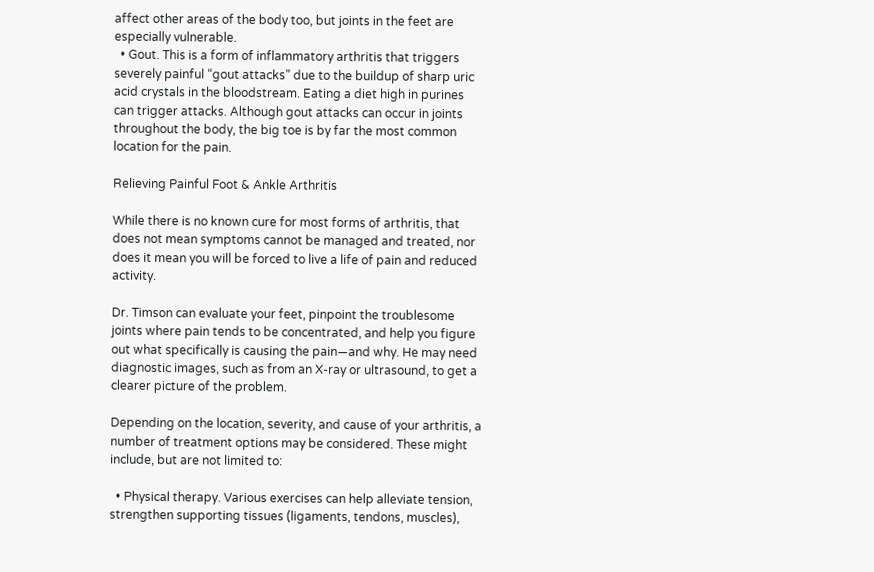affect other areas of the body too, but joints in the feet are especially vulnerable.
  • Gout. This is a form of inflammatory arthritis that triggers severely painful “gout attacks” due to the buildup of sharp uric acid crystals in the bloodstream. Eating a diet high in purines can trigger attacks. Although gout attacks can occur in joints throughout the body, the big toe is by far the most common location for the pain.

Relieving Painful Foot & Ankle Arthritis

While there is no known cure for most forms of arthritis, that does not mean symptoms cannot be managed and treated, nor does it mean you will be forced to live a life of pain and reduced activity.

Dr. Timson can evaluate your feet, pinpoint the troublesome joints where pain tends to be concentrated, and help you figure out what specifically is causing the pain—and why. He may need diagnostic images, such as from an X-ray or ultrasound, to get a clearer picture of the problem.

Depending on the location, severity, and cause of your arthritis, a number of treatment options may be considered. These might include, but are not limited to:

  • Physical therapy. Various exercises can help alleviate tension, strengthen supporting tissues (ligaments, tendons, muscles),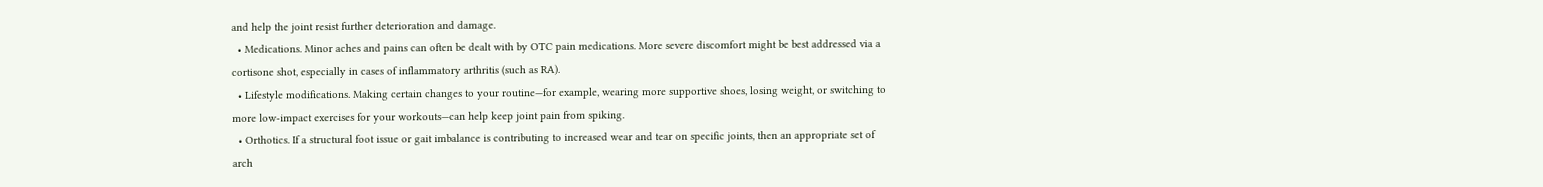and help the joint resist further deterioration and damage.
  • Medications. Minor aches and pains can often be dealt with by OTC pain medications. More severe discomfort might be best addressed via a cortisone shot, especially in cases of inflammatory arthritis (such as RA).
  • Lifestyle modifications. Making certain changes to your routine—for example, wearing more supportive shoes, losing weight, or switching to more low-impact exercises for your workouts—can help keep joint pain from spiking.
  • Orthotics. If a structural foot issue or gait imbalance is contributing to increased wear and tear on specific joints, then an appropriate set of arch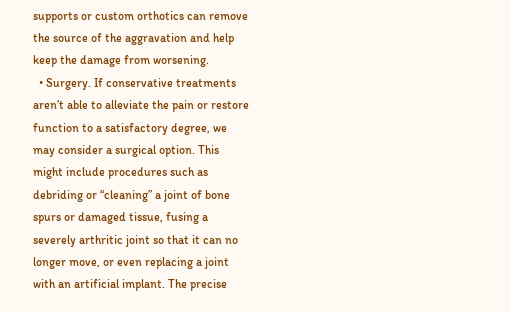supports or custom orthotics can remove the source of the aggravation and help keep the damage from worsening.
  • Surgery. If conservative treatments aren’t able to alleviate the pain or restore function to a satisfactory degree, we may consider a surgical option. This might include procedures such as debriding or “cleaning” a joint of bone spurs or damaged tissue, fusing a severely arthritic joint so that it can no longer move, or even replacing a joint with an artificial implant. The precise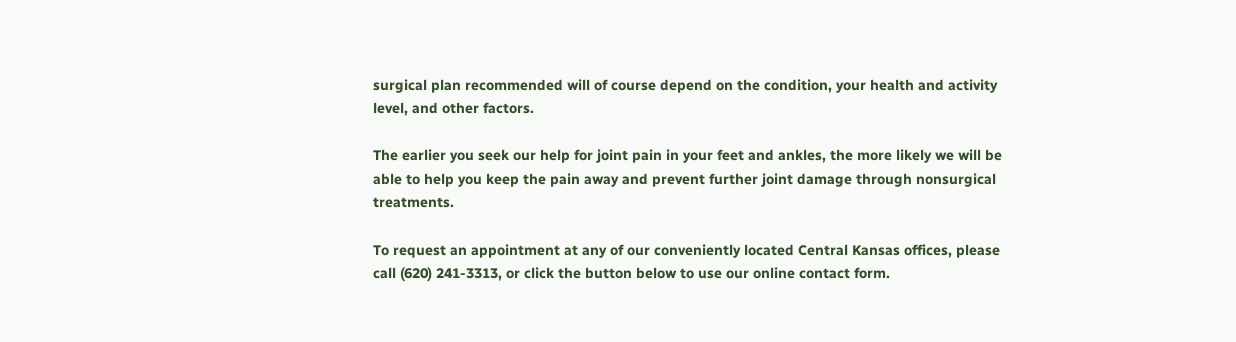surgical plan recommended will of course depend on the condition, your health and activity level, and other factors.

The earlier you seek our help for joint pain in your feet and ankles, the more likely we will be able to help you keep the pain away and prevent further joint damage through nonsurgical treatments.

To request an appointment at any of our conveniently located Central Kansas offices, please call (620) 241-3313, or click the button below to use our online contact form.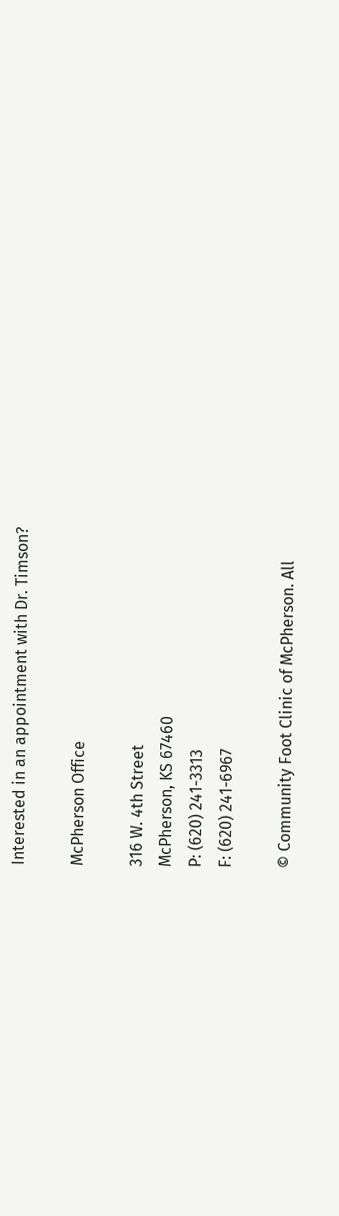Interested in an appointment with Dr. Timson?

McPherson Office

316 W. 4th Street
McPherson, KS 67460
P: (620) 241-3313
F: (620) 241-6967

© Community Foot Clinic of McPherson. All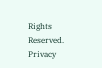Rights Reserved.
Privacy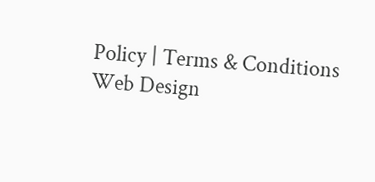Policy | Terms & Conditions
Web Design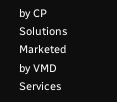by CP Solutions
Marketed by VMD Services